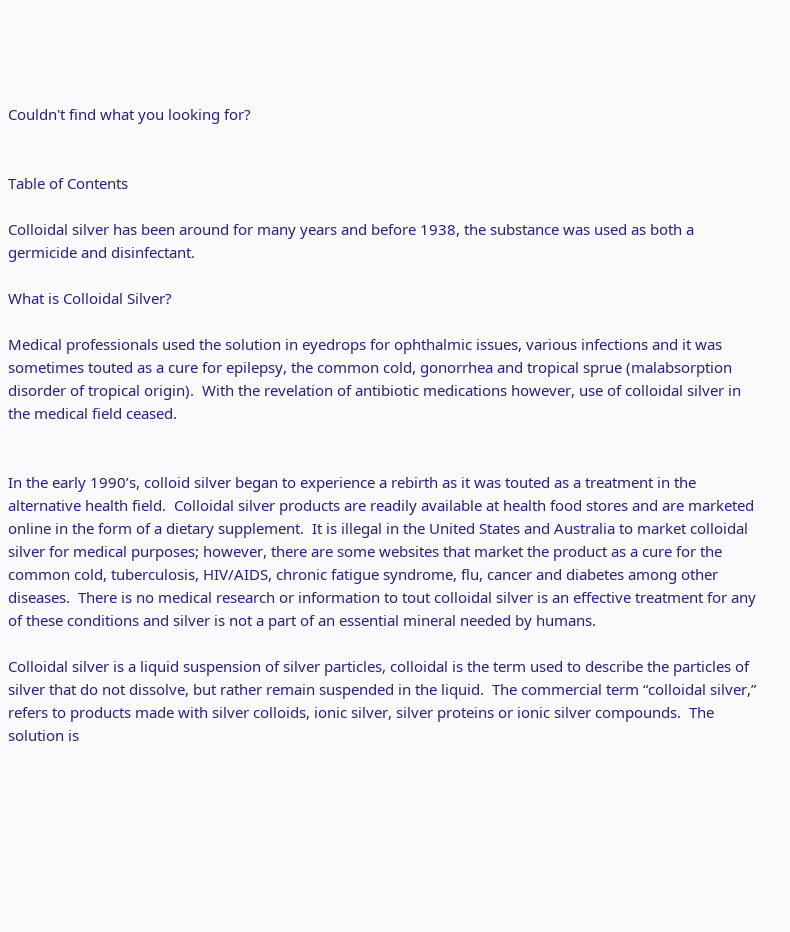Couldn't find what you looking for?


Table of Contents

Colloidal silver has been around for many years and before 1938, the substance was used as both a germicide and disinfectant.

What is Colloidal Silver?

Medical professionals used the solution in eyedrops for ophthalmic issues, various infections and it was sometimes touted as a cure for epilepsy, the common cold, gonorrhea and tropical sprue (malabsorption disorder of tropical origin).  With the revelation of antibiotic medications however, use of colloidal silver in the medical field ceased.


In the early 1990’s, colloid silver began to experience a rebirth as it was touted as a treatment in the alternative health field.  Colloidal silver products are readily available at health food stores and are marketed online in the form of a dietary supplement.  It is illegal in the United States and Australia to market colloidal silver for medical purposes; however, there are some websites that market the product as a cure for the common cold, tuberculosis, HIV/AIDS, chronic fatigue syndrome, flu, cancer and diabetes among other diseases.  There is no medical research or information to tout colloidal silver is an effective treatment for any of these conditions and silver is not a part of an essential mineral needed by humans.

Colloidal silver is a liquid suspension of silver particles, colloidal is the term used to describe the particles of silver that do not dissolve, but rather remain suspended in the liquid.  The commercial term “colloidal silver,” refers to products made with silver colloids, ionic silver, silver proteins or ionic silver compounds.  The solution is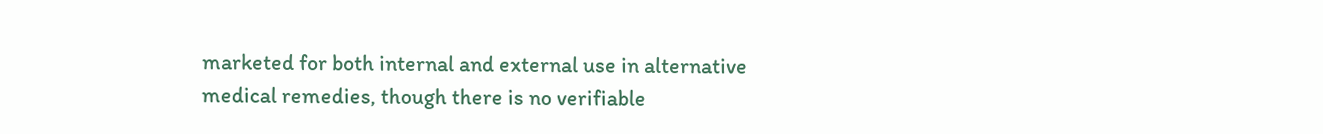marketed for both internal and external use in alternative medical remedies, though there is no verifiable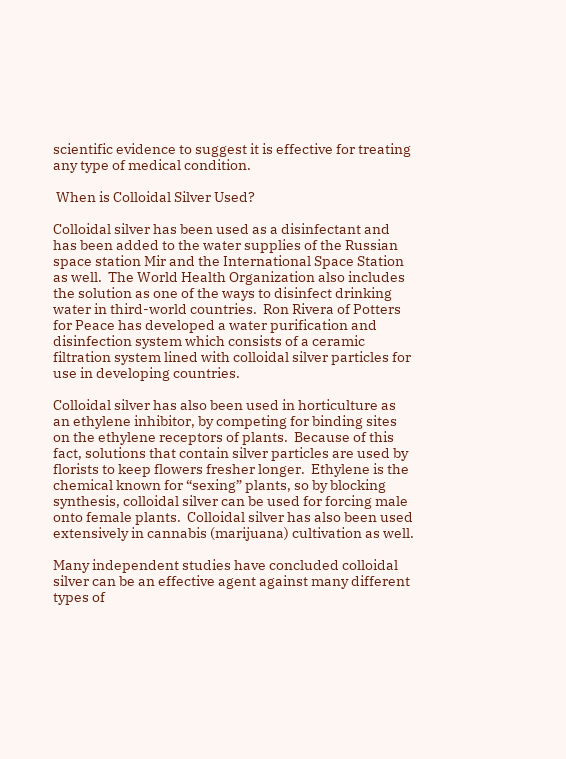scientific evidence to suggest it is effective for treating any type of medical condition.

 When is Colloidal Silver Used?

Colloidal silver has been used as a disinfectant and has been added to the water supplies of the Russian space station Mir and the International Space Station as well.  The World Health Organization also includes the solution as one of the ways to disinfect drinking water in third-world countries.  Ron Rivera of Potters for Peace has developed a water purification and disinfection system which consists of a ceramic filtration system lined with colloidal silver particles for use in developing countries.

Colloidal silver has also been used in horticulture as an ethylene inhibitor, by competing for binding sites on the ethylene receptors of plants.  Because of this fact, solutions that contain silver particles are used by florists to keep flowers fresher longer.  Ethylene is the chemical known for “sexing” plants, so by blocking synthesis, colloidal silver can be used for forcing male onto female plants.  Colloidal silver has also been used extensively in cannabis (marijuana) cultivation as well.

Many independent studies have concluded colloidal silver can be an effective agent against many different types of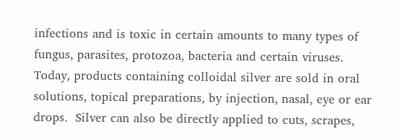infections and is toxic in certain amounts to many types of fungus, parasites, protozoa, bacteria and certain viruses.  Today, products containing colloidal silver are sold in oral solutions, topical preparations, by injection, nasal, eye or ear drops.  Silver can also be directly applied to cuts, scrapes,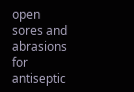open sores and abrasions for antiseptic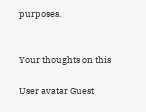purposes.


Your thoughts on this

User avatar Guest